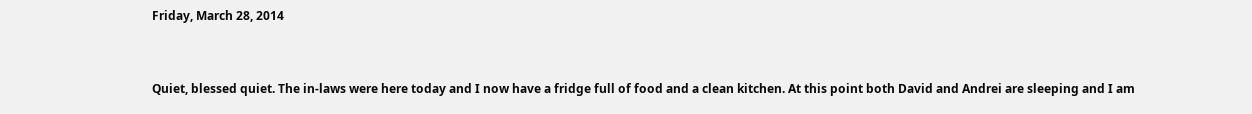Friday, March 28, 2014


Quiet, blessed quiet. The in-laws were here today and I now have a fridge full of food and a clean kitchen. At this point both David and Andrei are sleeping and I am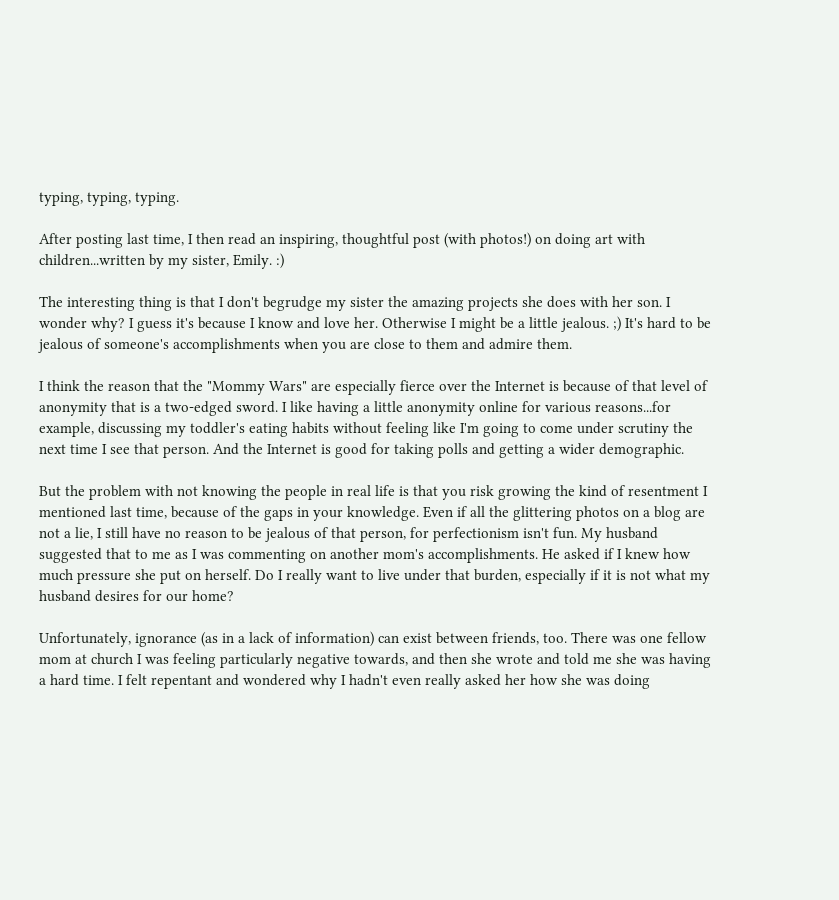typing, typing, typing.

After posting last time, I then read an inspiring, thoughtful post (with photos!) on doing art with children...written by my sister, Emily. :)

The interesting thing is that I don't begrudge my sister the amazing projects she does with her son. I wonder why? I guess it's because I know and love her. Otherwise I might be a little jealous. ;) It's hard to be jealous of someone's accomplishments when you are close to them and admire them.

I think the reason that the "Mommy Wars" are especially fierce over the Internet is because of that level of anonymity that is a two-edged sword. I like having a little anonymity online for various reasons...for example, discussing my toddler's eating habits without feeling like I'm going to come under scrutiny the next time I see that person. And the Internet is good for taking polls and getting a wider demographic.

But the problem with not knowing the people in real life is that you risk growing the kind of resentment I mentioned last time, because of the gaps in your knowledge. Even if all the glittering photos on a blog are not a lie, I still have no reason to be jealous of that person, for perfectionism isn't fun. My husband suggested that to me as I was commenting on another mom's accomplishments. He asked if I knew how much pressure she put on herself. Do I really want to live under that burden, especially if it is not what my husband desires for our home?

Unfortunately, ignorance (as in a lack of information) can exist between friends, too. There was one fellow mom at church I was feeling particularly negative towards, and then she wrote and told me she was having a hard time. I felt repentant and wondered why I hadn't even really asked her how she was doing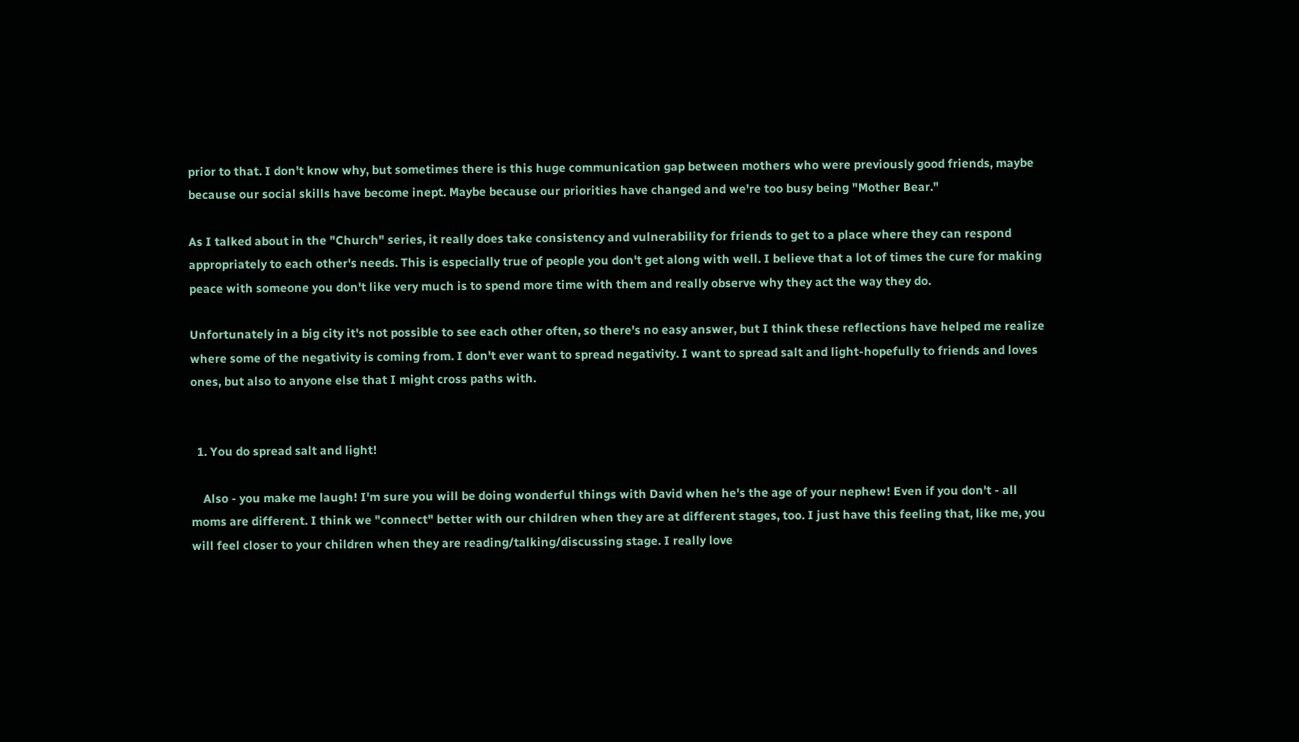prior to that. I don't know why, but sometimes there is this huge communication gap between mothers who were previously good friends, maybe because our social skills have become inept. Maybe because our priorities have changed and we're too busy being "Mother Bear."

As I talked about in the "Church" series, it really does take consistency and vulnerability for friends to get to a place where they can respond appropriately to each other's needs. This is especially true of people you don't get along with well. I believe that a lot of times the cure for making peace with someone you don't like very much is to spend more time with them and really observe why they act the way they do.

Unfortunately in a big city it's not possible to see each other often, so there's no easy answer, but I think these reflections have helped me realize where some of the negativity is coming from. I don't ever want to spread negativity. I want to spread salt and light-hopefully to friends and loves ones, but also to anyone else that I might cross paths with.


  1. You do spread salt and light!

    Also - you make me laugh! I'm sure you will be doing wonderful things with David when he's the age of your nephew! Even if you don't - all moms are different. I think we "connect" better with our children when they are at different stages, too. I just have this feeling that, like me, you will feel closer to your children when they are reading/talking/discussing stage. I really love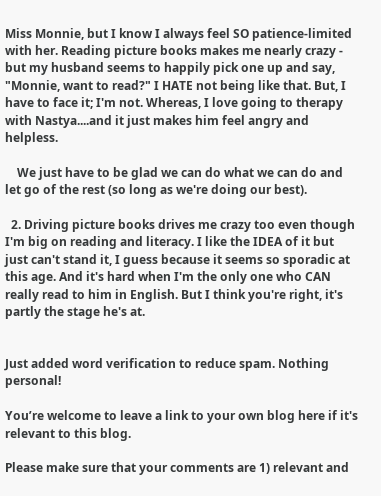Miss Monnie, but I know I always feel SO patience-limited with her. Reading picture books makes me nearly crazy - but my husband seems to happily pick one up and say, "Monnie, want to read?" I HATE not being like that. But, I have to face it; I'm not. Whereas, I love going to therapy with Nastya....and it just makes him feel angry and helpless.

    We just have to be glad we can do what we can do and let go of the rest (so long as we're doing our best).

  2. Driving picture books drives me crazy too even though I'm big on reading and literacy. I like the IDEA of it but just can't stand it, I guess because it seems so sporadic at this age. And it's hard when I'm the only one who CAN really read to him in English. But I think you're right, it's partly the stage he's at.


Just added word verification to reduce spam. Nothing personal!

You’re welcome to leave a link to your own blog here if it's relevant to this blog.

Please make sure that your comments are 1) relevant and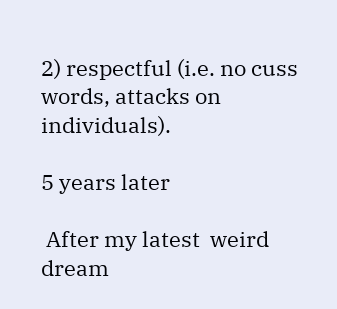2) respectful (i.e. no cuss words, attacks on individuals).

5 years later

 After my latest  weird dream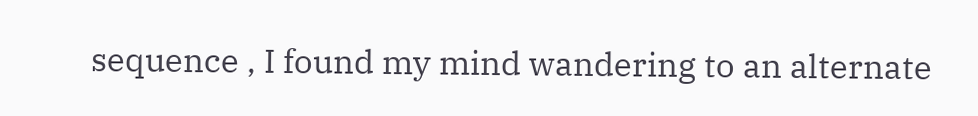sequence , I found my mind wandering to an alternate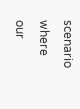scenario where our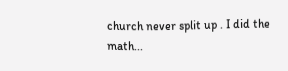church never split up . I did the math...